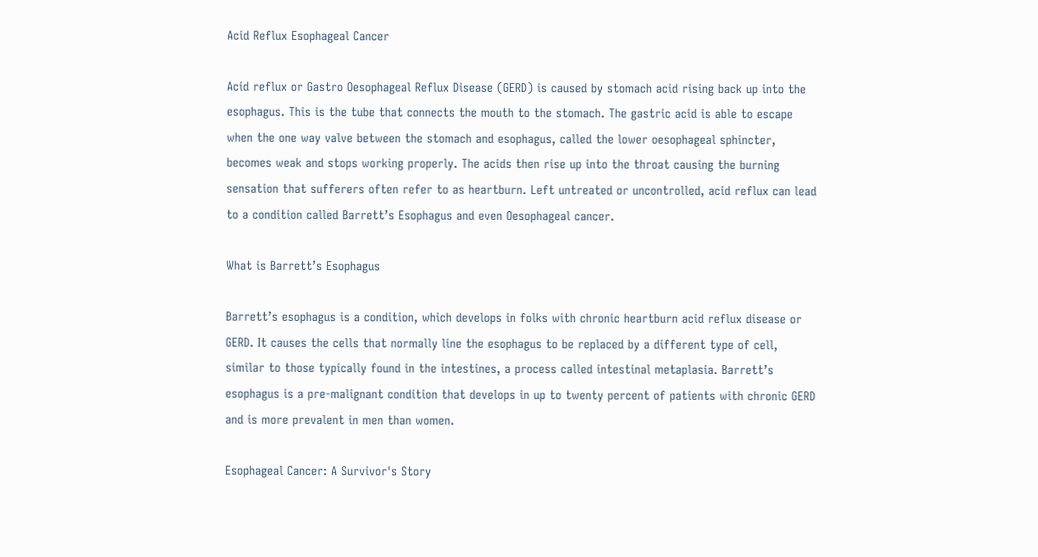Acid Reflux Esophageal Cancer

Acid reflux or Gastro Oesophageal Reflux Disease (GERD) is caused by stomach acid rising back up into the esophagus. This is the tube that connects the mouth to the stomach. The gastric acid is able to escape when the one way valve between the stomach and esophagus, called the lower oesophageal sphincter, becomes weak and stops working properly. The acids then rise up into the throat causing the burning sensation that sufferers often refer to as heartburn. Left untreated or uncontrolled, acid reflux can lead to a condition called Barrett’s Esophagus and even Oesophageal cancer.

What is Barrett’s Esophagus

Barrett’s esophagus is a condition, which develops in folks with chronic heartburn acid reflux disease or GERD. It causes the cells that normally line the esophagus to be replaced by a different type of cell, similar to those typically found in the intestines, a process called intestinal metaplasia. Barrett’s esophagus is a pre-malignant condition that develops in up to twenty percent of patients with chronic GERD and is more prevalent in men than women.

Esophageal Cancer: A Survivor's Story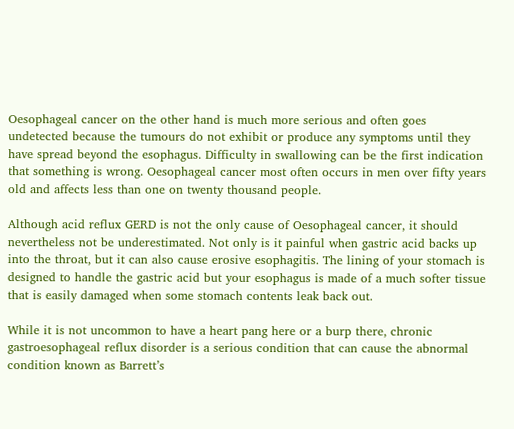Oesophageal cancer on the other hand is much more serious and often goes undetected because the tumours do not exhibit or produce any symptoms until they have spread beyond the esophagus. Difficulty in swallowing can be the first indication that something is wrong. Oesophageal cancer most often occurs in men over fifty years old and affects less than one on twenty thousand people.

Although acid reflux GERD is not the only cause of Oesophageal cancer, it should nevertheless not be underestimated. Not only is it painful when gastric acid backs up into the throat, but it can also cause erosive esophagitis. The lining of your stomach is designed to handle the gastric acid but your esophagus is made of a much softer tissue that is easily damaged when some stomach contents leak back out.

While it is not uncommon to have a heart pang here or a burp there, chronic gastroesophageal reflux disorder is a serious condition that can cause the abnormal condition known as Barrett’s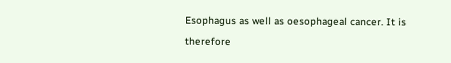Esophagus as well as oesophageal cancer. It is therefore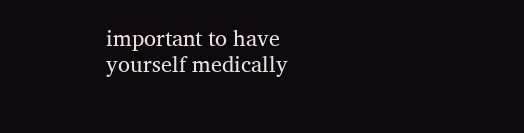important to have yourself medically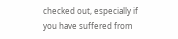checked out, especially if you have suffered from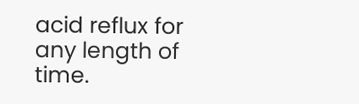acid reflux for any length of time.